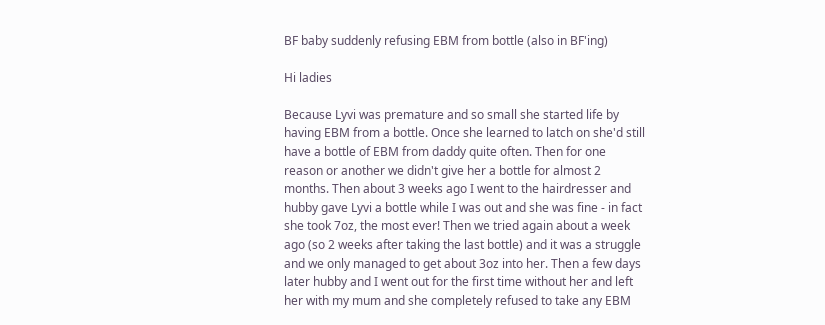BF baby suddenly refusing EBM from bottle (also in BF'ing)

Hi ladies

Because Lyvi was premature and so small she started life by having EBM from a bottle. Once she learned to latch on she'd still have a bottle of EBM from daddy quite often. Then for one reason or another we didn't give her a bottle for almost 2 months. Then about 3 weeks ago I went to the hairdresser and hubby gave Lyvi a bottle while I was out and she was fine - in fact she took 7oz, the most ever! Then we tried again about a week ago (so 2 weeks after taking the last bottle) and it was a struggle and we only managed to get about 3oz into her. Then a few days later hubby and I went out for the first time without her and left her with my mum and she completely refused to take any EBM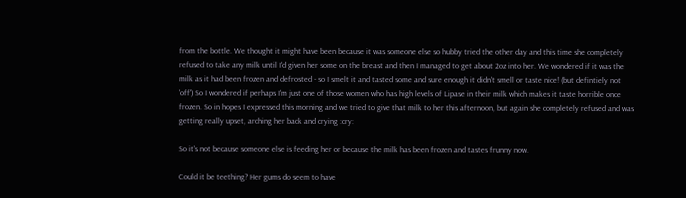from the bottle. We thought it might have been because it was someone else so hubby tried the other day and this time she completely refused to take any milk until I'd given her some on the breast and then I managed to get about 2oz into her. We wondered if it was the milk as it had been frozen and defrosted - so I smelt it and tasted some and sure enough it didn't smell or taste nice! (but defintiely not 'off') So I wondered if perhaps I'm just one of those women who has high levels of Lipase in their milk which makes it taste horrible once frozen. So in hopes I expressed this morning and we tried to give that milk to her this afternoon, but again she completely refused and was getting really upset, arching her back and crying :cry:

So it's not because someone else is feeding her or because the milk has been frozen and tastes frunny now.

Could it be teething? Her gums do seem to have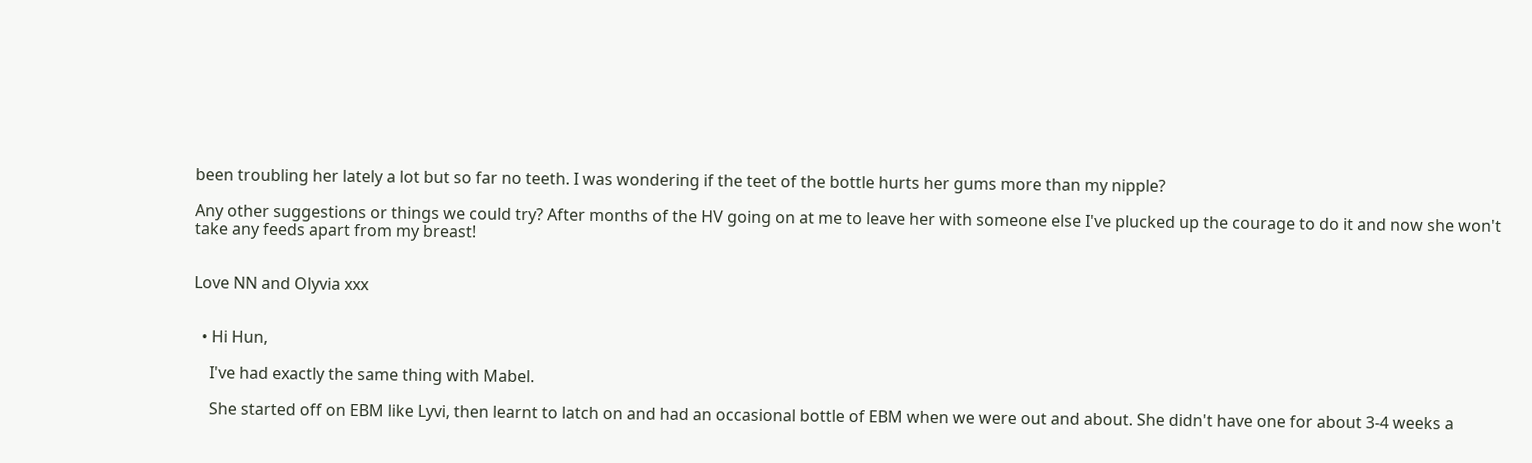been troubling her lately a lot but so far no teeth. I was wondering if the teet of the bottle hurts her gums more than my nipple?

Any other suggestions or things we could try? After months of the HV going on at me to leave her with someone else I've plucked up the courage to do it and now she won't take any feeds apart from my breast!


Love NN and Olyvia xxx


  • Hi Hun,

    I've had exactly the same thing with Mabel.

    She started off on EBM like Lyvi, then learnt to latch on and had an occasional bottle of EBM when we were out and about. She didn't have one for about 3-4 weeks a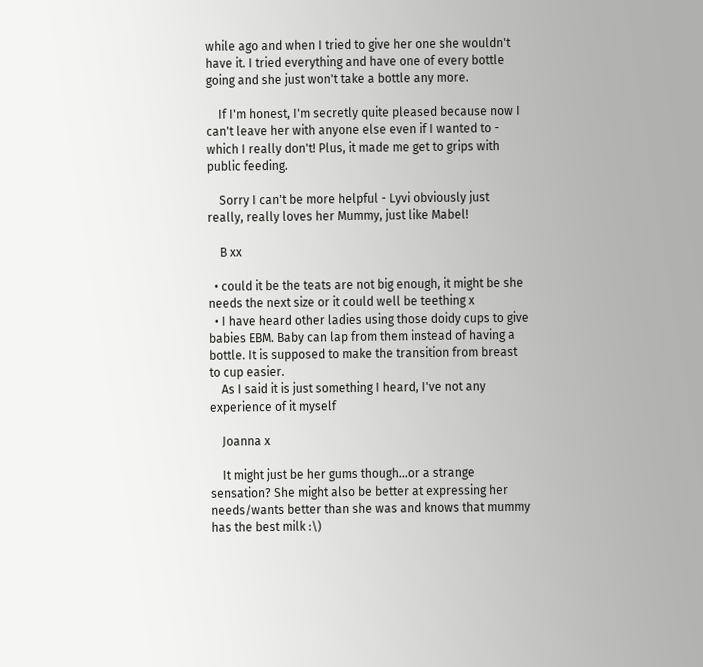while ago and when I tried to give her one she wouldn't have it. I tried everything and have one of every bottle going and she just won't take a bottle any more.

    If I'm honest, I'm secretly quite pleased because now I can't leave her with anyone else even if I wanted to - which I really don't! Plus, it made me get to grips with public feeding.

    Sorry I can't be more helpful - Lyvi obviously just really, really loves her Mummy, just like Mabel!

    B xx

  • could it be the teats are not big enough, it might be she needs the next size or it could well be teething x
  • I have heard other ladies using those doidy cups to give babies EBM. Baby can lap from them instead of having a bottle. It is supposed to make the transition from breast to cup easier.
    As I said it is just something I heard, I've not any experience of it myself

    Joanna x

    It might just be her gums though...or a strange sensation? She might also be better at expressing her needs/wants better than she was and knows that mummy has the best milk :\)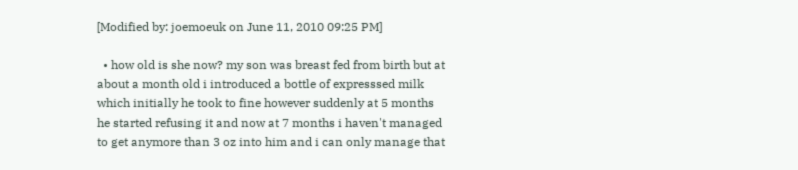[Modified by: joemoeuk on June 11, 2010 09:25 PM]

  • how old is she now? my son was breast fed from birth but at about a month old i introduced a bottle of expresssed milk which initially he took to fine however suddenly at 5 months he started refusing it and now at 7 months i haven't managed to get anymore than 3 oz into him and i can only manage that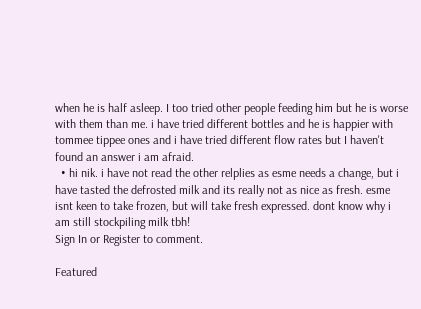when he is half asleep. I too tried other people feeding him but he is worse with them than me. i have tried different bottles and he is happier with tommee tippee ones and i have tried different flow rates but I haven't found an answer i am afraid.
  • hi nik. i have not read the other relplies as esme needs a change, but i have tasted the defrosted milk and its really not as nice as fresh. esme isnt keen to take frozen, but will take fresh expressed. dont know why i am still stockpiling milk tbh!
Sign In or Register to comment.

Featured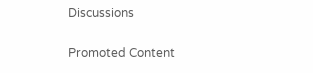Discussions

Promoted Content